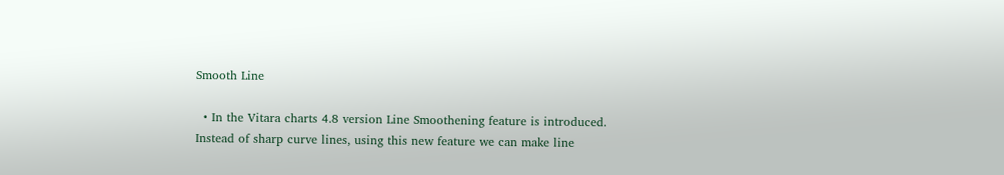Smooth Line

  • In the Vitara charts 4.8 version Line Smoothening feature is introduced. Instead of sharp curve lines, using this new feature we can make line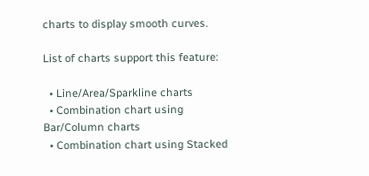charts to display smooth curves.

List of charts support this feature:

  • Line/Area/Sparkline charts
  • Combination chart using Bar/Column charts
  • Combination chart using Stacked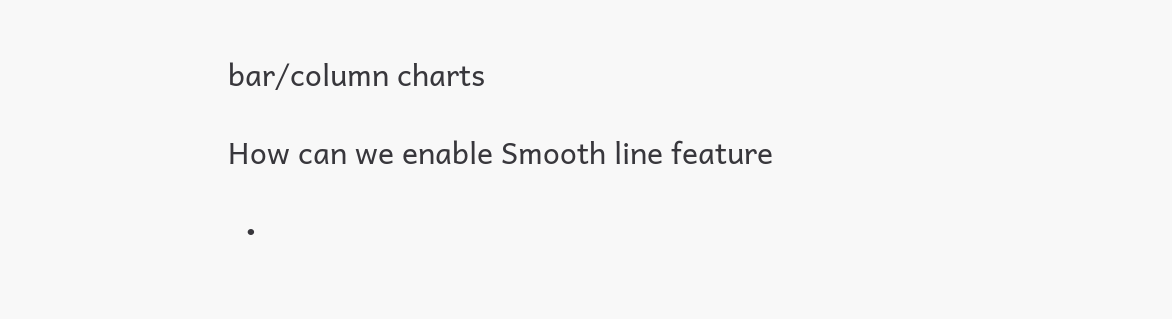bar/column charts

How can we enable Smooth line feature

  •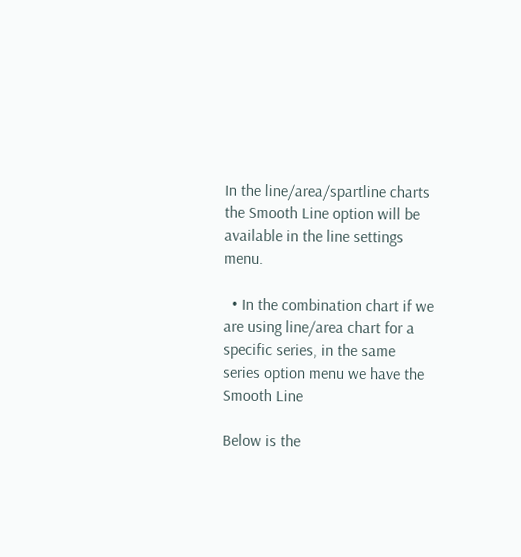In the line/area/spartline charts the Smooth Line option will be available in the line settings menu.

  • In the combination chart if we are using line/area chart for a specific series, in the same series option menu we have the Smooth Line

Below is the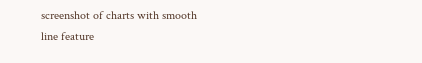screenshot of charts with smooth line feature